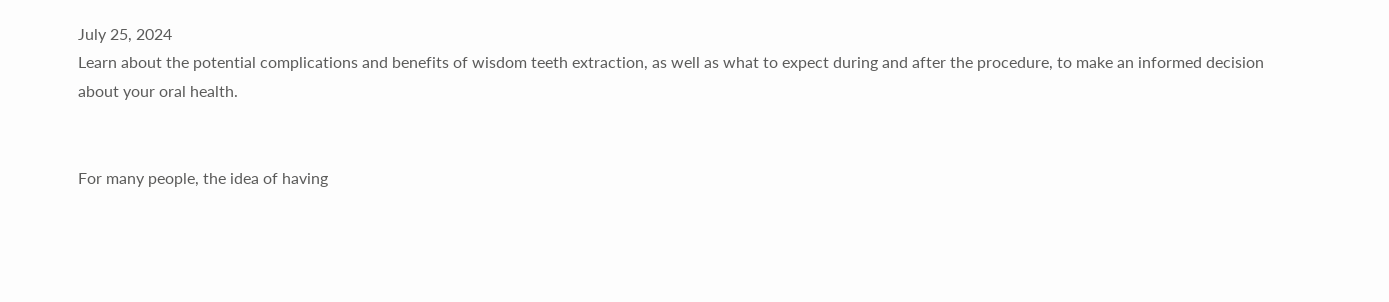July 25, 2024
Learn about the potential complications and benefits of wisdom teeth extraction, as well as what to expect during and after the procedure, to make an informed decision about your oral health.


For many people, the idea of having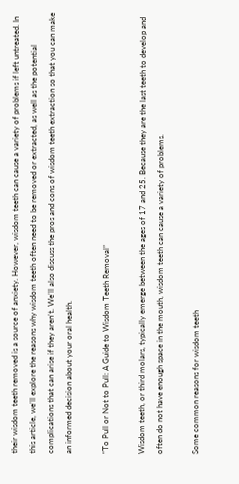their wisdom teeth removed is a source of anxiety. However, wisdom teeth can cause a variety of problems if left untreated. In this article, we’ll explore the reasons why wisdom teeth often need to be removed or extracted, as well as the potential complications that can arise if they aren’t. We’ll also discuss the pros and cons of wisdom teeth extraction so that you can make an informed decision about your oral health.

“To Pull or Not to Pull: A Guide to Wisdom Teeth Removal”

Wisdom teeth, or third molars, typically emerge between the ages of 17 and 25. Because they are the last teeth to develop and often do not have enough space in the mouth, wisdom teeth can cause a variety of problems.

Some common reasons for wisdom teeth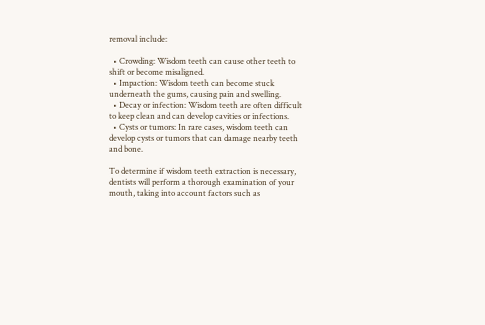removal include:

  • Crowding: Wisdom teeth can cause other teeth to shift or become misaligned.
  • Impaction: Wisdom teeth can become stuck underneath the gums, causing pain and swelling.
  • Decay or infection: Wisdom teeth are often difficult to keep clean and can develop cavities or infections.
  • Cysts or tumors: In rare cases, wisdom teeth can develop cysts or tumors that can damage nearby teeth and bone.

To determine if wisdom teeth extraction is necessary, dentists will perform a thorough examination of your mouth, taking into account factors such as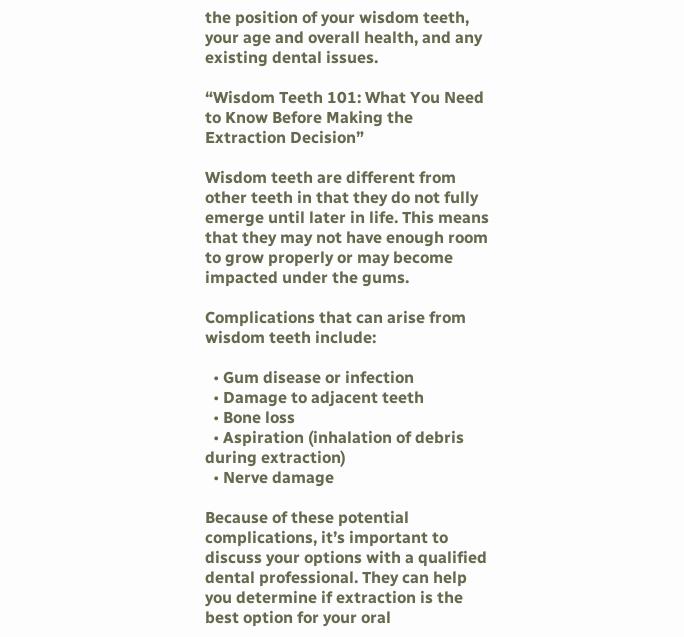the position of your wisdom teeth, your age and overall health, and any existing dental issues.

“Wisdom Teeth 101: What You Need to Know Before Making the Extraction Decision”

Wisdom teeth are different from other teeth in that they do not fully emerge until later in life. This means that they may not have enough room to grow properly or may become impacted under the gums.

Complications that can arise from wisdom teeth include:

  • Gum disease or infection
  • Damage to adjacent teeth
  • Bone loss
  • Aspiration (inhalation of debris during extraction)
  • Nerve damage

Because of these potential complications, it’s important to discuss your options with a qualified dental professional. They can help you determine if extraction is the best option for your oral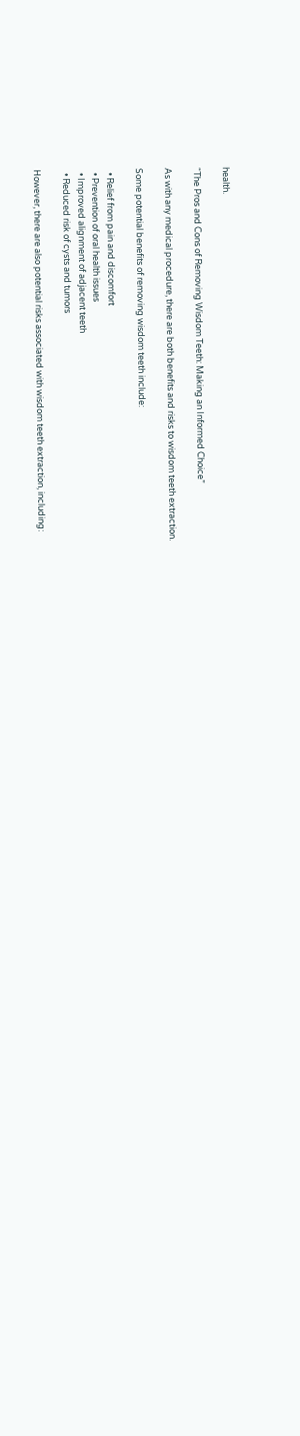health.

“The Pros and Cons of Removing Wisdom Teeth: Making an Informed Choice”

As with any medical procedure, there are both benefits and risks to wisdom teeth extraction.

Some potential benefits of removing wisdom teeth include:

  • Relief from pain and discomfort
  • Prevention of oral health issues
  • Improved alignment of adjacent teeth
  • Reduced risk of cysts and tumors

However, there are also potential risks associated with wisdom teeth extraction, including: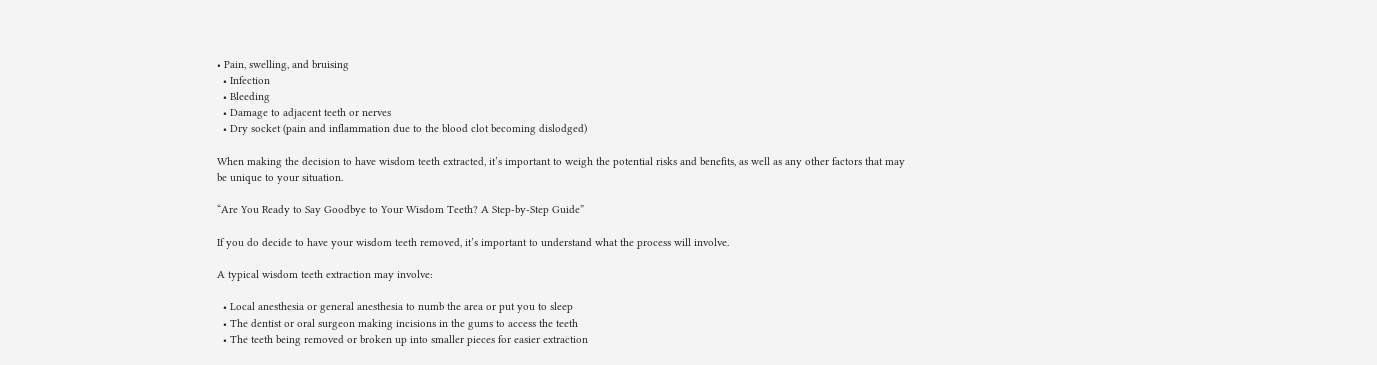• Pain, swelling, and bruising
  • Infection
  • Bleeding
  • Damage to adjacent teeth or nerves
  • Dry socket (pain and inflammation due to the blood clot becoming dislodged)

When making the decision to have wisdom teeth extracted, it’s important to weigh the potential risks and benefits, as well as any other factors that may be unique to your situation.

“Are You Ready to Say Goodbye to Your Wisdom Teeth? A Step-by-Step Guide”

If you do decide to have your wisdom teeth removed, it’s important to understand what the process will involve.

A typical wisdom teeth extraction may involve:

  • Local anesthesia or general anesthesia to numb the area or put you to sleep
  • The dentist or oral surgeon making incisions in the gums to access the teeth
  • The teeth being removed or broken up into smaller pieces for easier extraction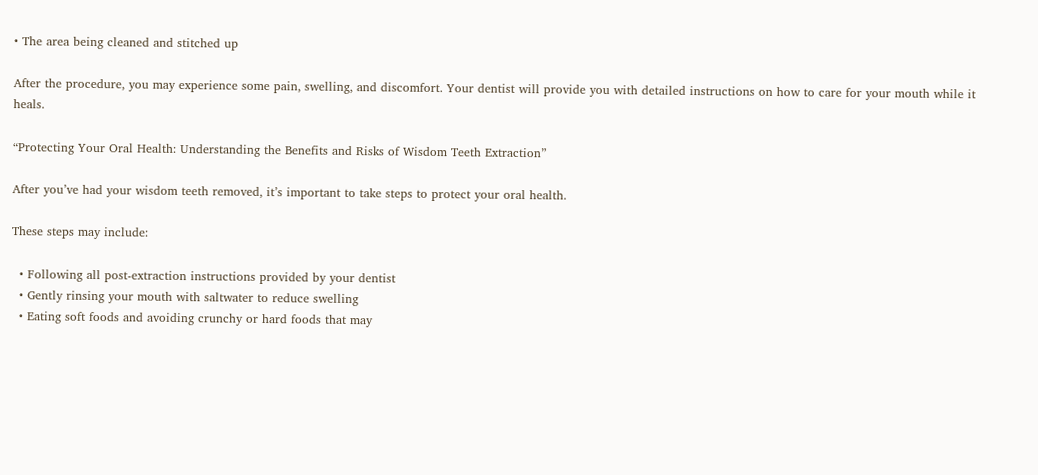• The area being cleaned and stitched up

After the procedure, you may experience some pain, swelling, and discomfort. Your dentist will provide you with detailed instructions on how to care for your mouth while it heals.

“Protecting Your Oral Health: Understanding the Benefits and Risks of Wisdom Teeth Extraction”

After you’ve had your wisdom teeth removed, it’s important to take steps to protect your oral health.

These steps may include:

  • Following all post-extraction instructions provided by your dentist
  • Gently rinsing your mouth with saltwater to reduce swelling
  • Eating soft foods and avoiding crunchy or hard foods that may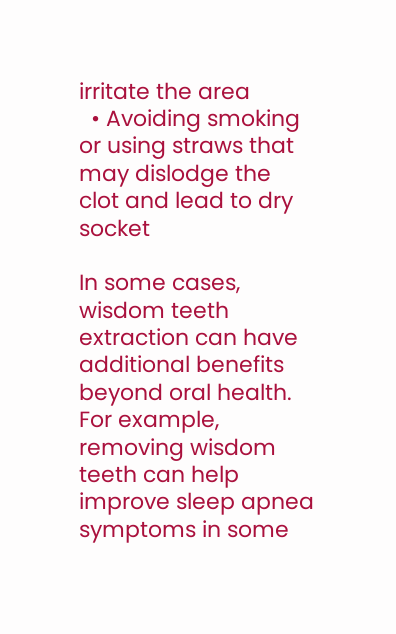irritate the area
  • Avoiding smoking or using straws that may dislodge the clot and lead to dry socket

In some cases, wisdom teeth extraction can have additional benefits beyond oral health. For example, removing wisdom teeth can help improve sleep apnea symptoms in some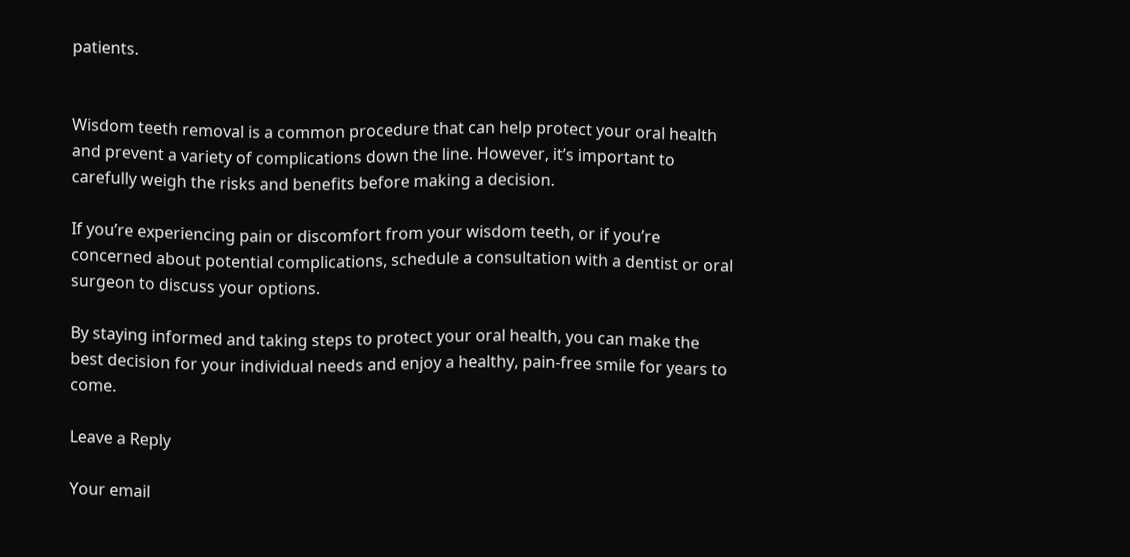patients.


Wisdom teeth removal is a common procedure that can help protect your oral health and prevent a variety of complications down the line. However, it’s important to carefully weigh the risks and benefits before making a decision.

If you’re experiencing pain or discomfort from your wisdom teeth, or if you’re concerned about potential complications, schedule a consultation with a dentist or oral surgeon to discuss your options.

By staying informed and taking steps to protect your oral health, you can make the best decision for your individual needs and enjoy a healthy, pain-free smile for years to come.

Leave a Reply

Your email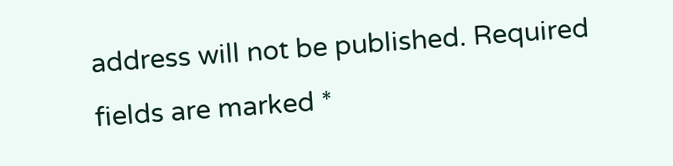address will not be published. Required fields are marked *